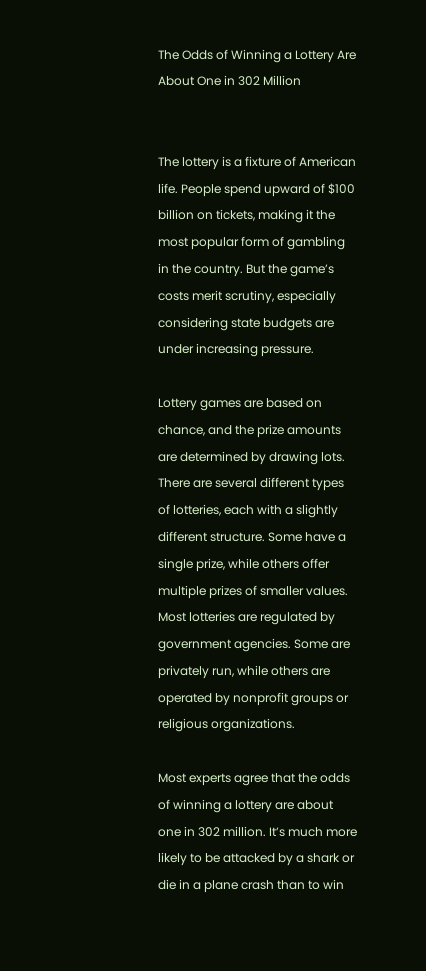The Odds of Winning a Lottery Are About One in 302 Million


The lottery is a fixture of American life. People spend upward of $100 billion on tickets, making it the most popular form of gambling in the country. But the game’s costs merit scrutiny, especially considering state budgets are under increasing pressure.

Lottery games are based on chance, and the prize amounts are determined by drawing lots. There are several different types of lotteries, each with a slightly different structure. Some have a single prize, while others offer multiple prizes of smaller values. Most lotteries are regulated by government agencies. Some are privately run, while others are operated by nonprofit groups or religious organizations.

Most experts agree that the odds of winning a lottery are about one in 302 million. It’s much more likely to be attacked by a shark or die in a plane crash than to win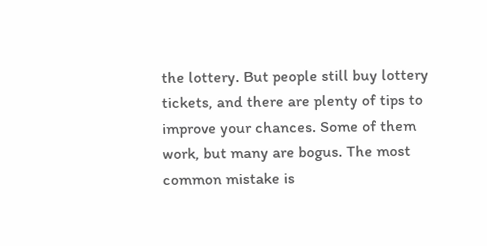the lottery. But people still buy lottery tickets, and there are plenty of tips to improve your chances. Some of them work, but many are bogus. The most common mistake is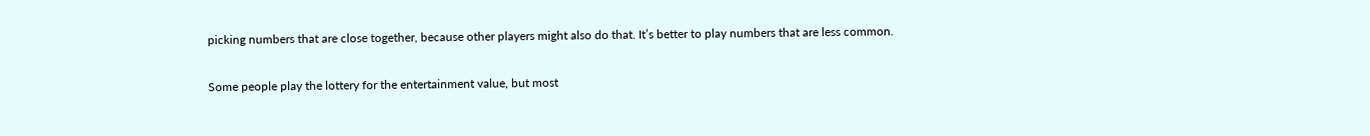picking numbers that are close together, because other players might also do that. It’s better to play numbers that are less common.

Some people play the lottery for the entertainment value, but most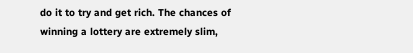do it to try and get rich. The chances of winning a lottery are extremely slim,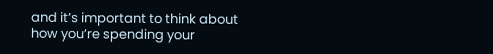and it’s important to think about how you’re spending your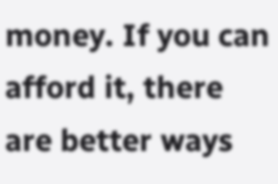money. If you can afford it, there are better ways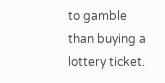to gamble than buying a lottery ticket.